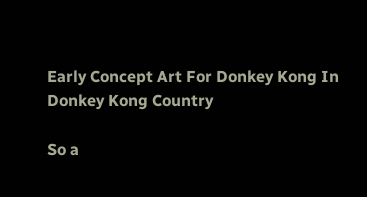Early Concept Art For Donkey Kong In Donkey Kong Country

So a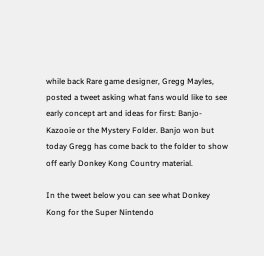while back Rare game designer, Gregg Mayles, posted a tweet asking what fans would like to see early concept art and ideas for first: Banjo-Kazooie or the Mystery Folder. Banjo won but today Gregg has come back to the folder to show off early Donkey Kong Country material.

In the tweet below you can see what Donkey Kong for the Super Nintendo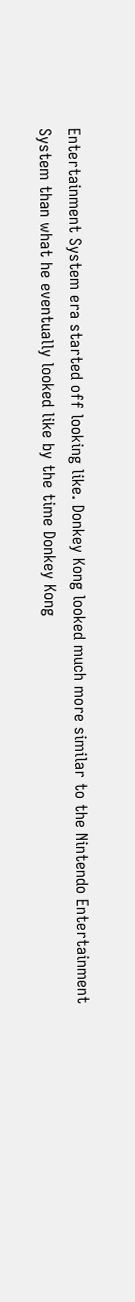Entertainment System era started off looking like. Donkey Kong looked much more similar to the Nintendo Entertainment System than what he eventually looked like by the time Donkey Kong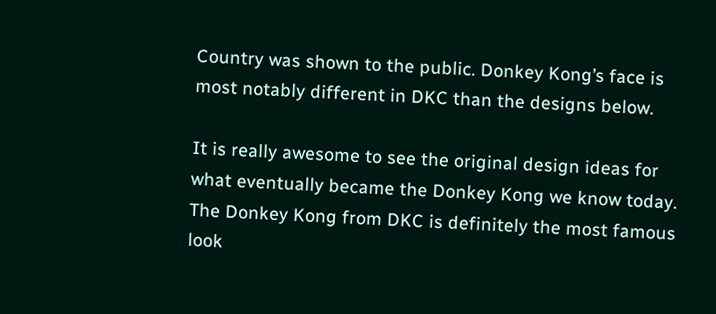Country was shown to the public. Donkey Kong’s face is most notably different in DKC than the designs below.

It is really awesome to see the original design ideas for what eventually became the Donkey Kong we know today. The Donkey Kong from DKC is definitely the most famous look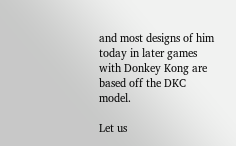and most designs of him today in later games with Donkey Kong are based off the DKC model.

Let us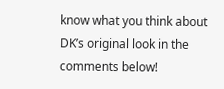know what you think about DK’s original look in the comments below!